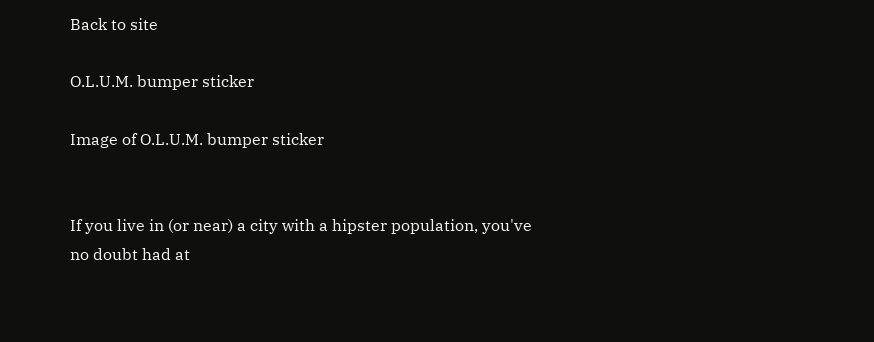Back to site

O.L.U.M. bumper sticker

Image of O.L.U.M. bumper sticker


If you live in (or near) a city with a hipster population, you've no doubt had at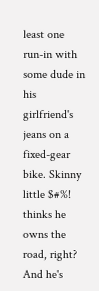least one run-in with some dude in his girlfriend's jeans on a fixed-gear bike. Skinny little $#%! thinks he owns the road, right? And he's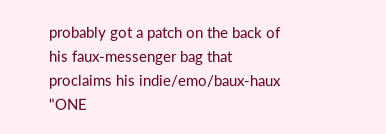probably got a patch on the back of his faux-messenger bag that proclaims his indie/emo/baux-haux "ONE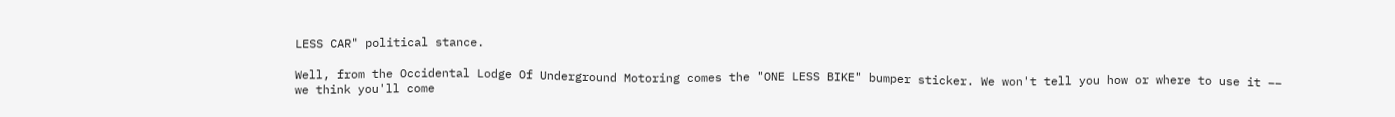LESS CAR" political stance.

Well, from the Occidental Lodge Of Underground Motoring comes the "ONE LESS BIKE" bumper sticker. We won't tell you how or where to use it –– we think you'll come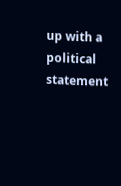up with a political statement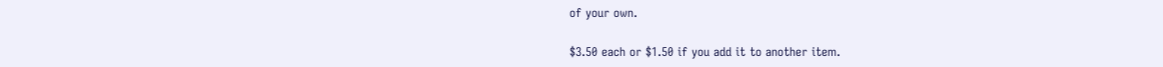of your own.

$3.50 each or $1.50 if you add it to another item.